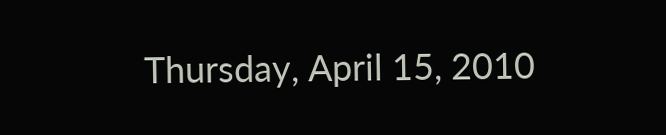Thursday, April 15, 2010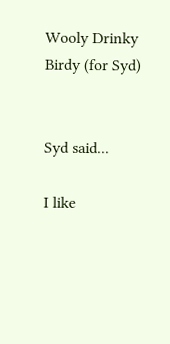Wooly Drinky Birdy (for Syd)


Syd said...

I like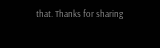that. Thanks for sharing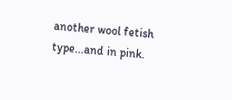another wool fetish type...and in pink.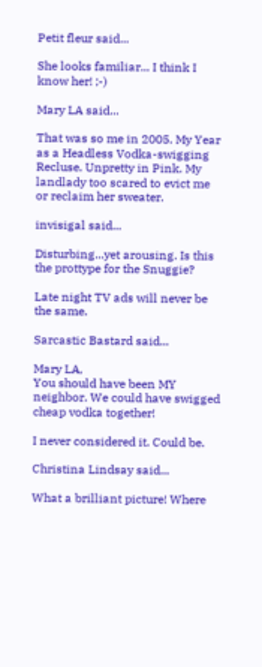Petit fleur said...

She looks familiar... I think I know her! ;-)

Mary LA said...

That was so me in 2005. My Year as a Headless Vodka-swigging Recluse. Unpretty in Pink. My landlady too scared to evict me or reclaim her sweater.

invisigal said...

Disturbing...yet arousing. Is this the prottype for the Snuggie?

Late night TV ads will never be the same.

Sarcastic Bastard said...

Mary LA,
You should have been MY neighbor. We could have swigged cheap vodka together!

I never considered it. Could be.

Christina Lindsay said...

What a brilliant picture! Where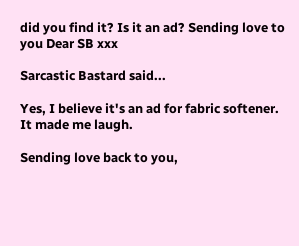did you find it? Is it an ad? Sending love to you Dear SB xxx

Sarcastic Bastard said...

Yes, I believe it's an ad for fabric softener. It made me laugh.

Sending love back to you,